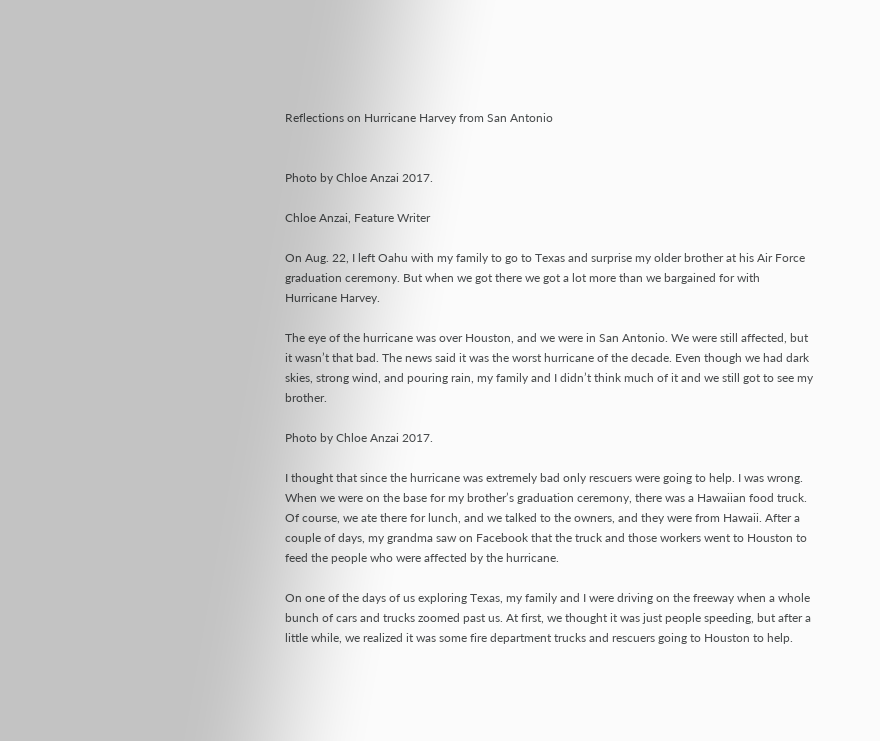Reflections on Hurricane Harvey from San Antonio


Photo by Chloe Anzai 2017.

Chloe Anzai, Feature Writer

On Aug. 22, I left Oahu with my family to go to Texas and surprise my older brother at his Air Force graduation ceremony. But when we got there we got a lot more than we bargained for with Hurricane Harvey.

The eye of the hurricane was over Houston, and we were in San Antonio. We were still affected, but it wasn’t that bad. The news said it was the worst hurricane of the decade. Even though we had dark skies, strong wind, and pouring rain, my family and I didn’t think much of it and we still got to see my brother.

Photo by Chloe Anzai 2017.

I thought that since the hurricane was extremely bad only rescuers were going to help. I was wrong. When we were on the base for my brother’s graduation ceremony, there was a Hawaiian food truck. Of course, we ate there for lunch, and we talked to the owners, and they were from Hawaii. After a couple of days, my grandma saw on Facebook that the truck and those workers went to Houston to feed the people who were affected by the hurricane.

On one of the days of us exploring Texas, my family and I were driving on the freeway when a whole bunch of cars and trucks zoomed past us. At first, we thought it was just people speeding, but after a little while, we realized it was some fire department trucks and rescuers going to Houston to help.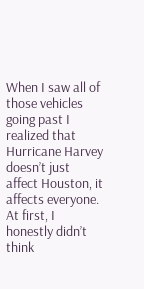When I saw all of those vehicles going past I realized that Hurricane Harvey doesn’t just affect Houston, it affects everyone. At first, I honestly didn’t think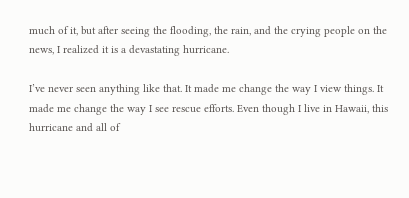much of it, but after seeing the flooding, the rain, and the crying people on the news, I realized it is a devastating hurricane.

I’ve never seen anything like that. It made me change the way I view things. It made me change the way I see rescue efforts. Even though I live in Hawaii, this hurricane and all of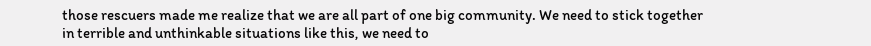those rescuers made me realize that we are all part of one big community. We need to stick together in terrible and unthinkable situations like this, we need to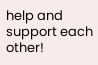help and support each other!